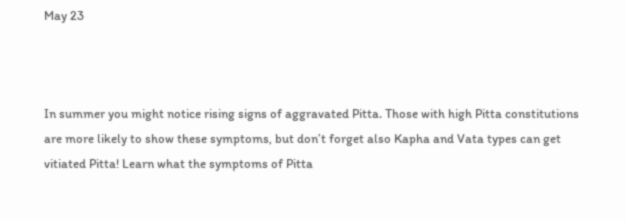May 23



In summer you might notice rising signs of aggravated Pitta. Those with high Pitta constitutions are more likely to show these symptoms, but don’t forget also Kapha and Vata types can get vitiated Pitta! Learn what the symptoms of Pitta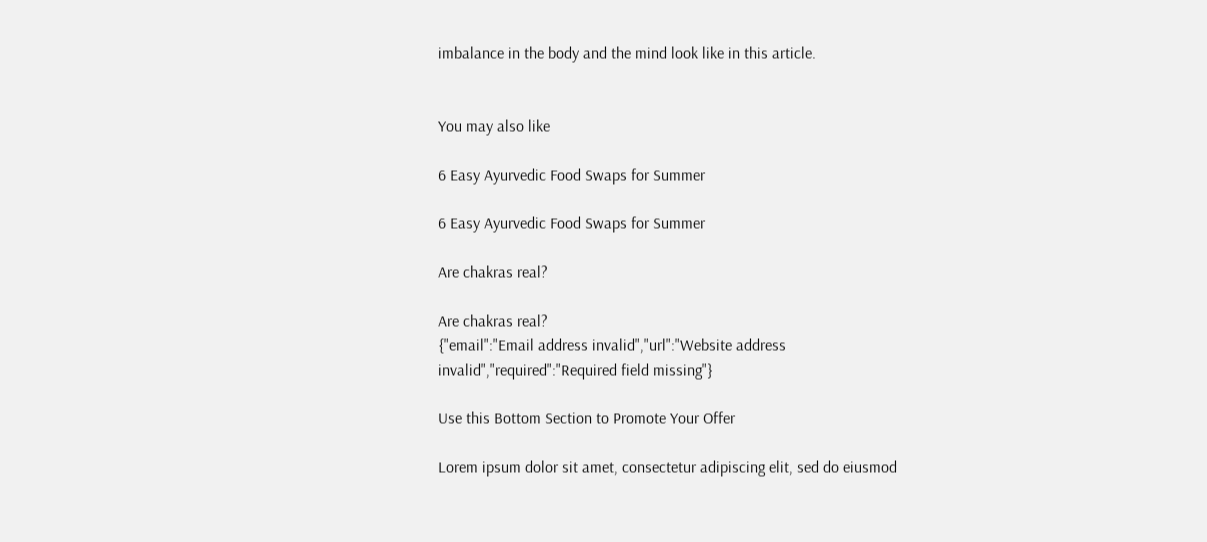imbalance in the body and the mind look like in this article.


You may also like

6 Easy Ayurvedic Food Swaps for Summer

6 Easy Ayurvedic Food Swaps for Summer

Are chakras real?

Are chakras real?
{"email":"Email address invalid","url":"Website address invalid","required":"Required field missing"}

Use this Bottom Section to Promote Your Offer

Lorem ipsum dolor sit amet, consectetur adipiscing elit, sed do eiusmod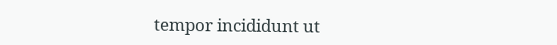tempor incididunt ut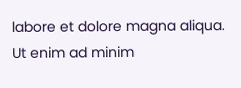labore et dolore magna aliqua. Ut enim ad minim